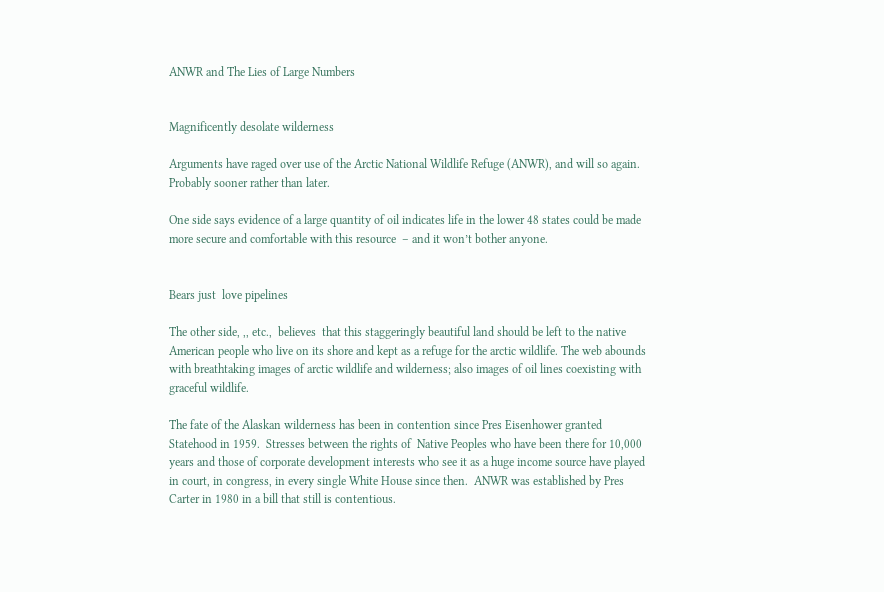ANWR and The Lies of Large Numbers


Magnificently desolate wilderness

Arguments have raged over use of the Arctic National Wildlife Refuge (ANWR), and will so again.   Probably sooner rather than later.

One side says evidence of a large quantity of oil indicates life in the lower 48 states could be made more secure and comfortable with this resource  – and it won’t bother anyone.


Bears just  love pipelines

The other side, ,, etc.,  believes  that this staggeringly beautiful land should be left to the native American people who live on its shore and kept as a refuge for the arctic wildlife. The web abounds with breathtaking images of arctic wildlife and wilderness; also images of oil lines coexisting with graceful wildlife.

The fate of the Alaskan wilderness has been in contention since Pres Eisenhower granted Statehood in 1959.  Stresses between the rights of  Native Peoples who have been there for 10,000 years and those of corporate development interests who see it as a huge income source have played in court, in congress, in every single White House since then.  ANWR was established by Pres Carter in 1980 in a bill that still is contentious.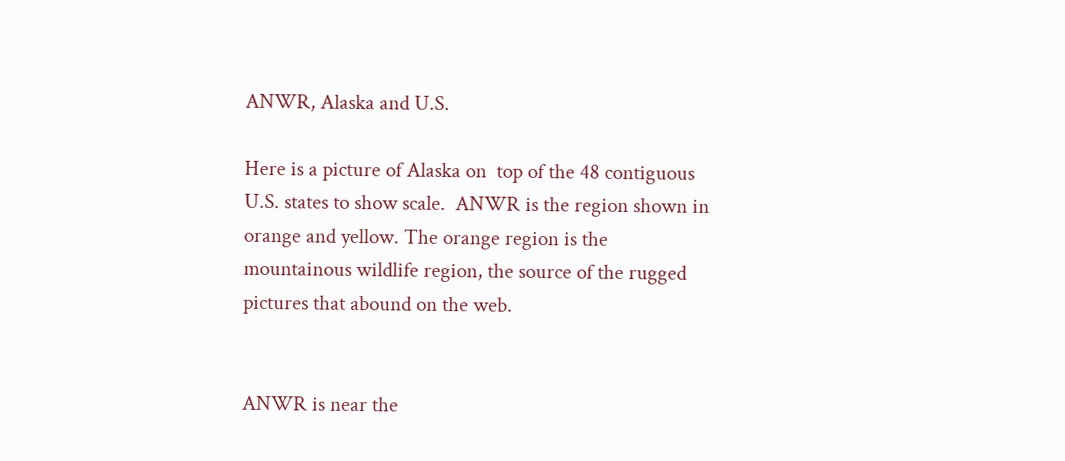ANWR, Alaska and U.S.

Here is a picture of Alaska on  top of the 48 contiguous U.S. states to show scale.  ANWR is the region shown in orange and yellow. The orange region is the mountainous wildlife region, the source of the rugged pictures that abound on the web.


ANWR is near the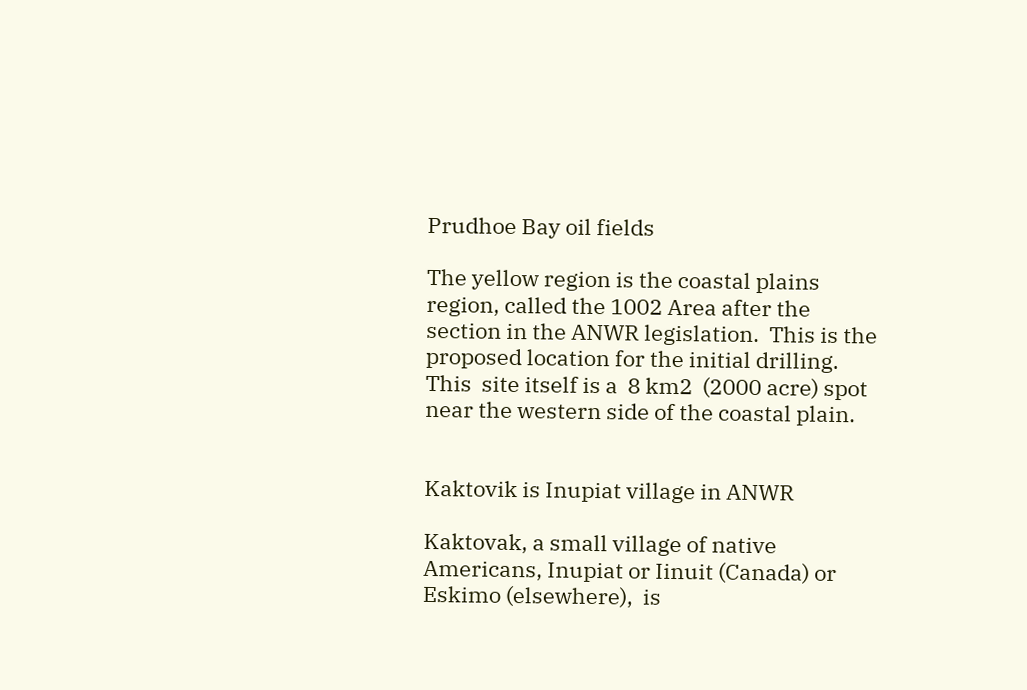Prudhoe Bay oil fields

The yellow region is the coastal plains region, called the 1002 Area after the section in the ANWR legislation.  This is the proposed location for the initial drilling.  This  site itself is a  8 km2  (2000 acre) spot near the western side of the coastal plain.


Kaktovik is Inupiat village in ANWR

Kaktovak, a small village of native Americans, Inupiat or Iinuit (Canada) or Eskimo (elsewhere),  is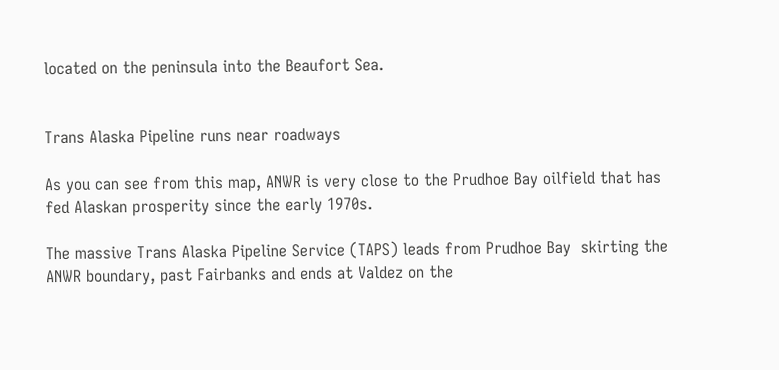located on the peninsula into the Beaufort Sea.


Trans Alaska Pipeline runs near roadways

As you can see from this map, ANWR is very close to the Prudhoe Bay oilfield that has fed Alaskan prosperity since the early 1970s.

The massive Trans Alaska Pipeline Service (TAPS) leads from Prudhoe Bay  skirting the ANWR boundary, past Fairbanks and ends at Valdez on the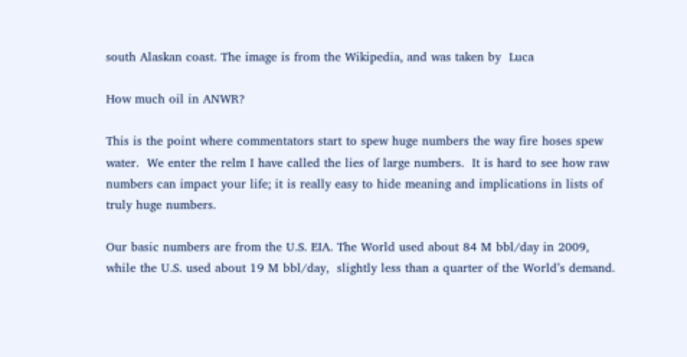south Alaskan coast. The image is from the Wikipedia, and was taken by  Luca

How much oil in ANWR?

This is the point where commentators start to spew huge numbers the way fire hoses spew water.  We enter the relm I have called the lies of large numbers.  It is hard to see how raw numbers can impact your life; it is really easy to hide meaning and implications in lists of truly huge numbers.

Our basic numbers are from the U.S. EIA. The World used about 84 M bbl/day in 2009, while the U.S. used about 19 M bbl/day,  slightly less than a quarter of the World’s demand.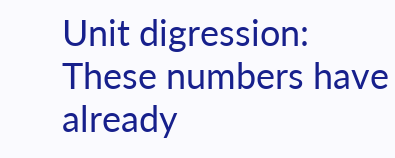Unit digression:  These numbers have already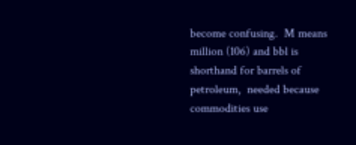become confusing.  M means million (106) and bbl is shorthand for barrels of petroleum,  needed because commodities use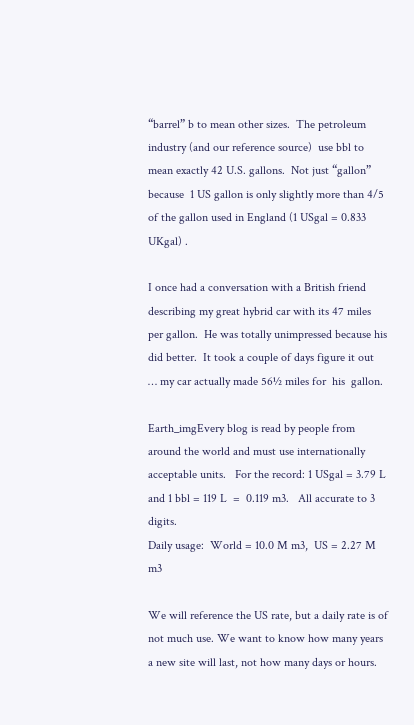“barrel” b to mean other sizes.  The petroleum industry (and our reference source)  use bbl to mean exactly 42 U.S. gallons.  Not just “gallon”  because  1 US gallon is only slightly more than 4/5 of the gallon used in England (1 USgal = 0.833 UKgal) .

I once had a conversation with a British friend describing my great hybrid car with its 47 miles per gallon.  He was totally unimpressed because his did better.  It took a couple of days figure it out  … my car actually made 56½ miles for  his  gallon.

Earth_imgEvery blog is read by people from  around the world and must use internationally acceptable units.   For the record: 1 USgal = 3.79 L
and 1 bbl = 119 L  =  0.119 m3.   All accurate to 3 digits.
Daily usage:  World = 10.0 M m3,  US = 2.27 M m3

We will reference the US rate, but a daily rate is of not much use. We want to know how many years a new site will last, not how many days or hours.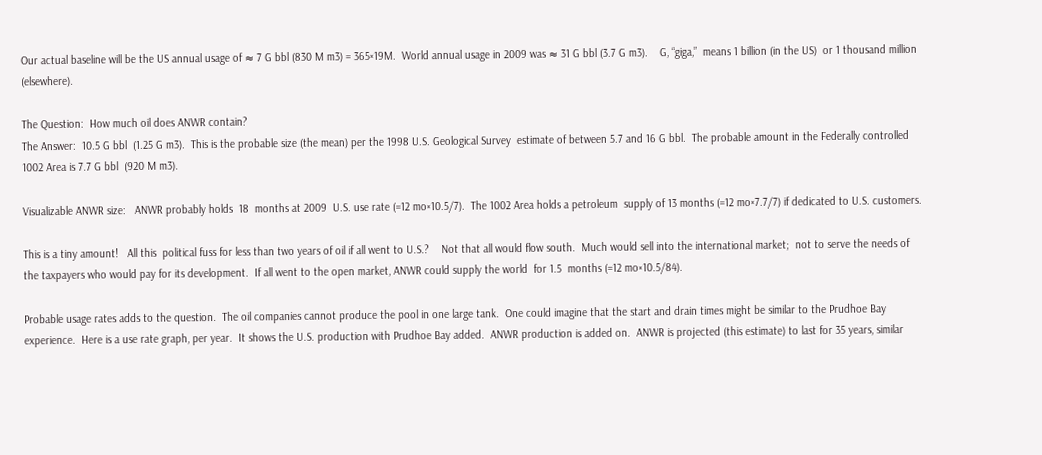Our actual baseline will be the US annual usage of ≈ 7 G bbl (830 M m3) = 365×19M.  World annual usage in 2009 was ≈ 31 G bbl (3.7 G m3).    G, “giga,”  means 1 billion (in the US)  or 1 thousand million (elsewhere).

The Question:  How much oil does ANWR contain?
The Answer:  10.5 G bbl  (1.25 G m3).  This is the probable size (the mean) per the 1998 U.S. Geological Survey  estimate of between 5.7 and 16 G bbl.  The probable amount in the Federally controlled  1002 Area is 7.7 G bbl  (920 M m3).

Visualizable ANWR size:   ANWR probably holds  18  months at 2009  U.S. use rate (=12 mo×10.5/7).  The 1002 Area holds a petroleum  supply of 13 months (=12 mo×7.7/7) if dedicated to U.S. customers.

This is a tiny amount!   All this  political fuss for less than two years of oil if all went to U.S.?    Not that all would flow south.  Much would sell into the international market;  not to serve the needs of the taxpayers who would pay for its development.  If all went to the open market, ANWR could supply the world  for 1.5  months (=12 mo×10.5/84).

Probable usage rates adds to the question.  The oil companies cannot produce the pool in one large tank.  One could imagine that the start and drain times might be similar to the Prudhoe Bay experience.  Here is a use rate graph, per year.  It shows the U.S. production with Prudhoe Bay added.  ANWR production is added on.  ANWR is projected (this estimate) to last for 35 years, similar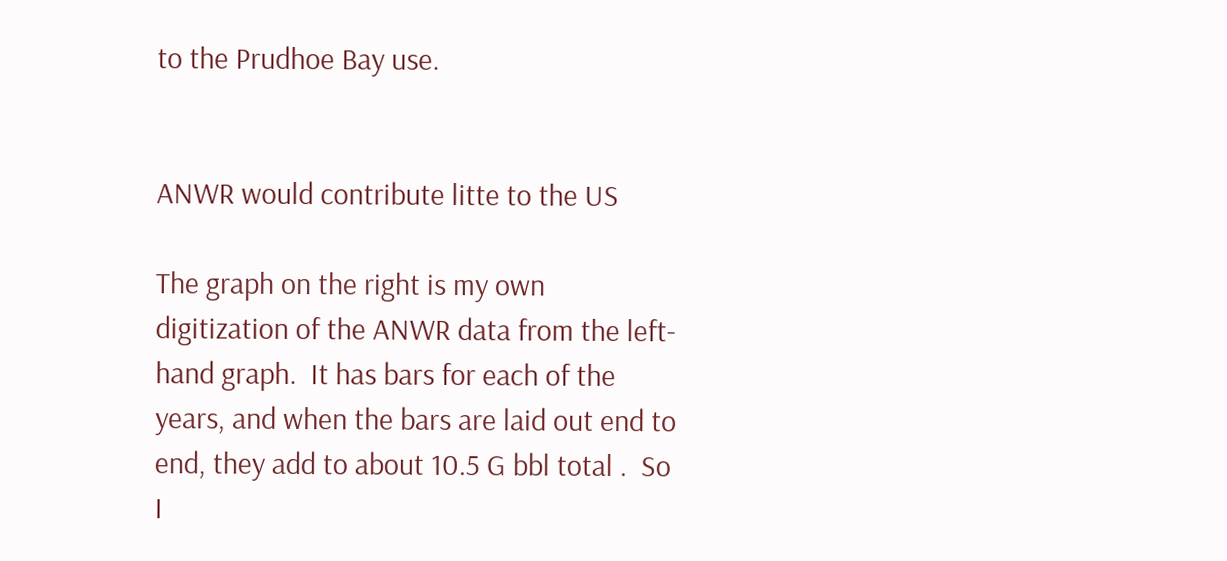to the Prudhoe Bay use.


ANWR would contribute litte to the US

The graph on the right is my own digitization of the ANWR data from the left-hand graph.  It has bars for each of the years, and when the bars are laid out end to end, they add to about 10.5 G bbl total .  So I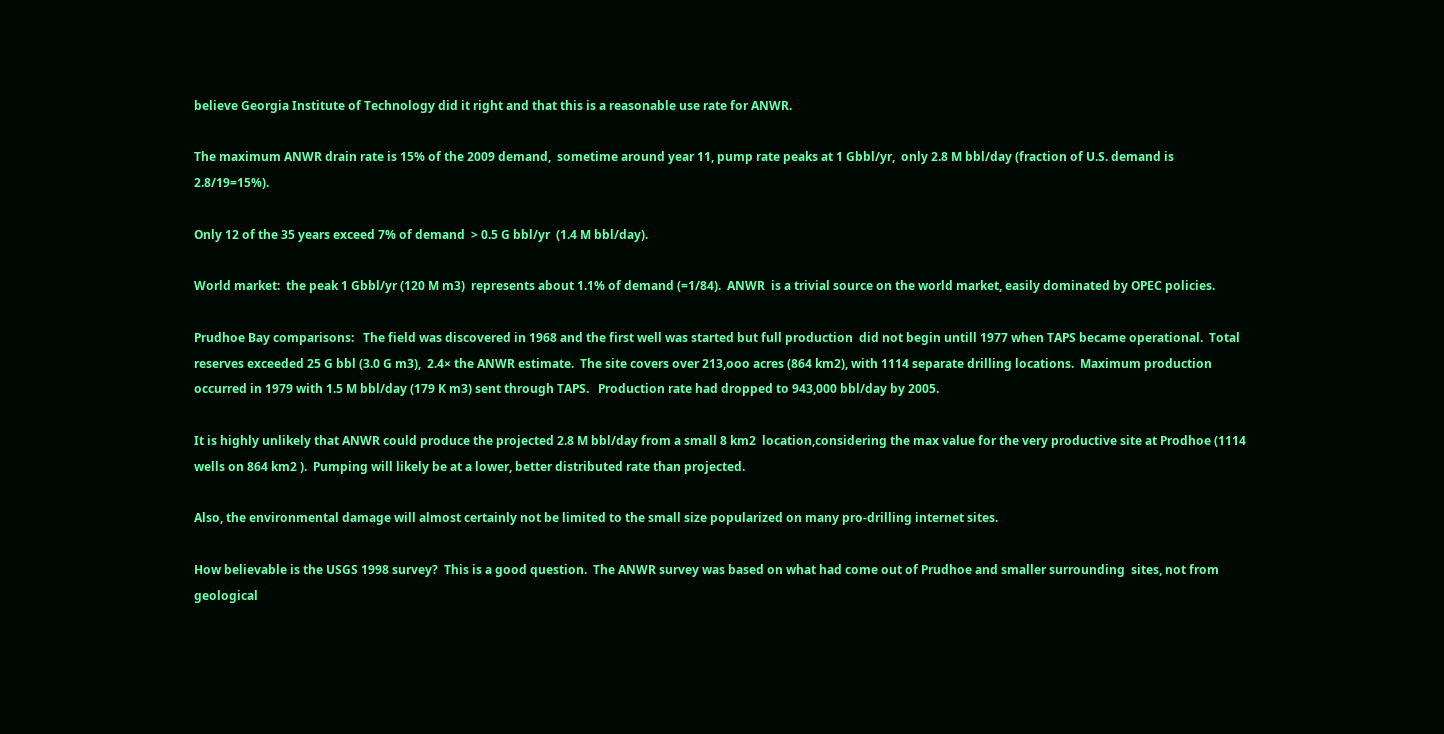believe Georgia Institute of Technology did it right and that this is a reasonable use rate for ANWR.

The maximum ANWR drain rate is 15% of the 2009 demand,  sometime around year 11, pump rate peaks at 1 Gbbl/yr,  only 2.8 M bbl/day (fraction of U.S. demand is 2.8/19=15%).

Only 12 of the 35 years exceed 7% of demand  > 0.5 G bbl/yr  (1.4 M bbl/day).

World market:  the peak 1 Gbbl/yr (120 M m3)  represents about 1.1% of demand (=1/84).  ANWR  is a trivial source on the world market, easily dominated by OPEC policies.

Prudhoe Bay comparisons:   The field was discovered in 1968 and the first well was started but full production  did not begin untill 1977 when TAPS became operational.  Total reserves exceeded 25 G bbl (3.0 G m3),  2.4× the ANWR estimate.  The site covers over 213,ooo acres (864 km2), with 1114 separate drilling locations.  Maximum production occurred in 1979 with 1.5 M bbl/day (179 K m3) sent through TAPS.   Production rate had dropped to 943,000 bbl/day by 2005.

It is highly unlikely that ANWR could produce the projected 2.8 M bbl/day from a small 8 km2  location,considering the max value for the very productive site at Prodhoe (1114 wells on 864 km2 ).  Pumping will likely be at a lower, better distributed rate than projected.

Also, the environmental damage will almost certainly not be limited to the small size popularized on many pro-drilling internet sites.

How believable is the USGS 1998 survey?  This is a good question.  The ANWR survey was based on what had come out of Prudhoe and smaller surrounding  sites, not from geological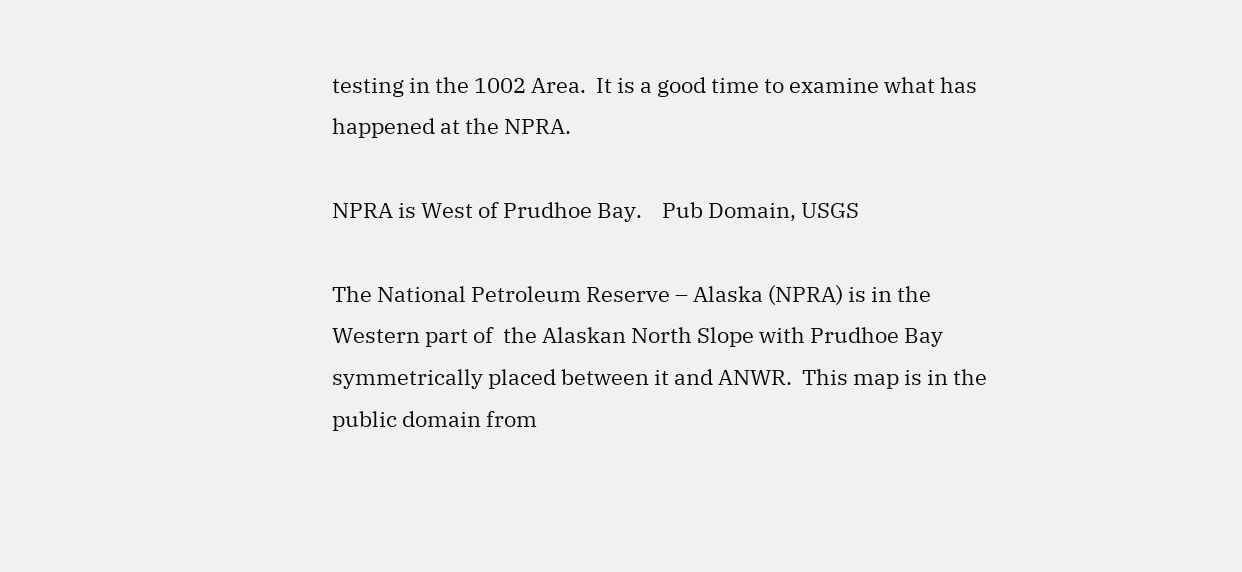testing in the 1002 Area.  It is a good time to examine what has happened at the NPRA.

NPRA is West of Prudhoe Bay.    Pub Domain, USGS

The National Petroleum Reserve – Alaska (NPRA) is in the Western part of  the Alaskan North Slope with Prudhoe Bay symmetrically placed between it and ANWR.  This map is in the public domain from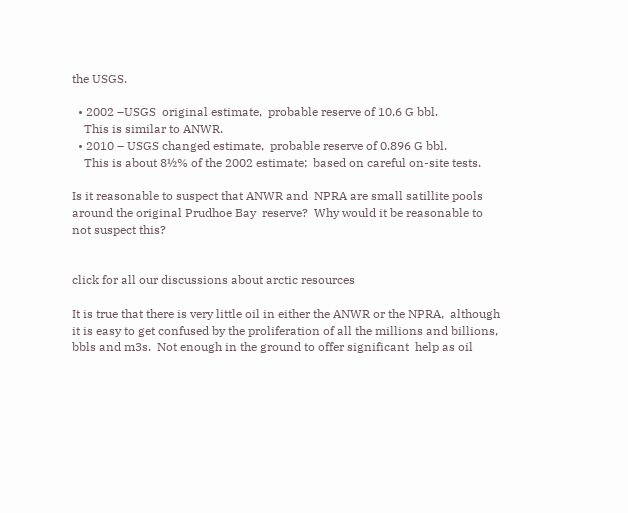the USGS.

  • 2002 –USGS  original estimate,  probable reserve of 10.6 G bbl.
    This is similar to ANWR.
  • 2010 – USGS changed estimate,  probable reserve of 0.896 G bbl.
    This is about 8½% of the 2002 estimate;  based on careful on-site tests.

Is it reasonable to suspect that ANWR and  NPRA are small satillite pools around the original Prudhoe Bay  reserve?  Why would it be reasonable to not suspect this?


click for all our discussions about arctic resources

It is true that there is very little oil in either the ANWR or the NPRA,  although it is easy to get confused by the proliferation of all the millions and billions, bbls and m3s.  Not enough in the ground to offer significant  help as oil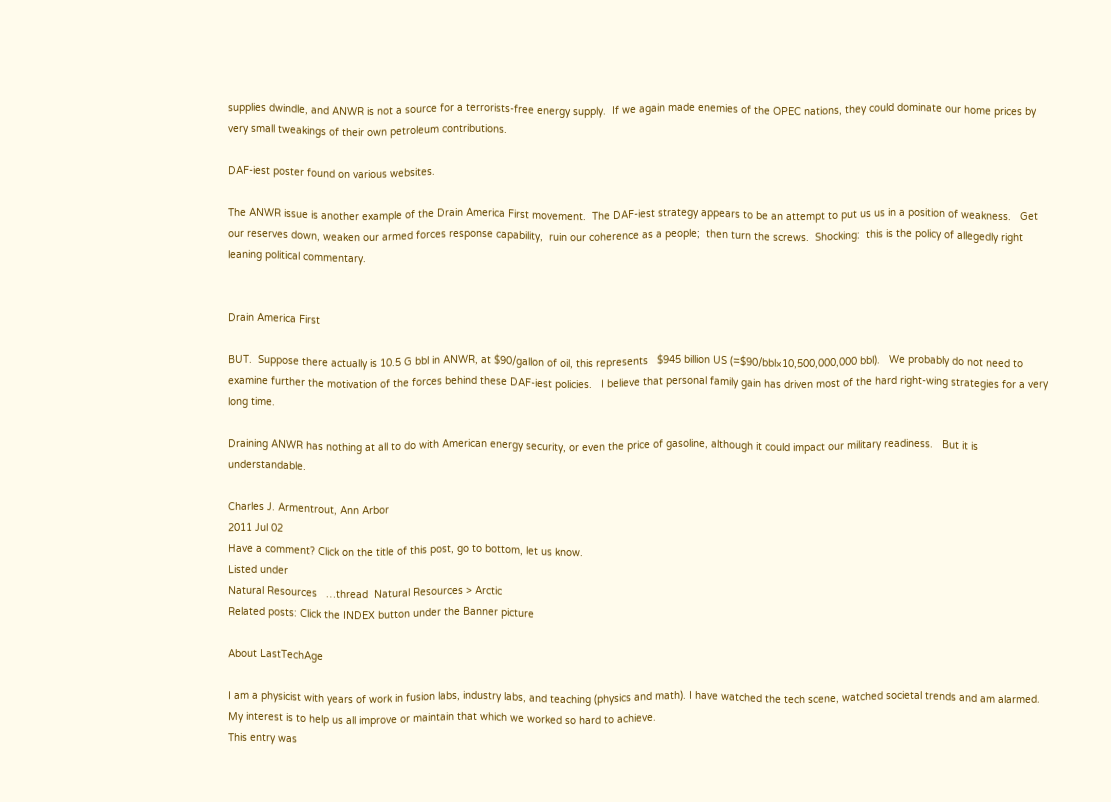supplies dwindle, and ANWR is not a source for a terrorists-free energy supply.  If we again made enemies of the OPEC nations, they could dominate our home prices by very small tweakings of their own petroleum contributions.

DAF-iest poster found on various websites.

The ANWR issue is another example of the Drain America First movement.  The DAF-iest strategy appears to be an attempt to put us us in a position of weakness.   Get our reserves down, weaken our armed forces response capability,  ruin our coherence as a people;  then turn the screws.  Shocking:  this is the policy of allegedly right leaning political commentary.


Drain America First

BUT.  Suppose there actually is 10.5 G bbl in ANWR, at $90/gallon of oil, this represents   $945 billion US (=$90/bbl×10,500,000,000 bbl).   We probably do not need to examine further the motivation of the forces behind these DAF-iest policies.   I believe that personal family gain has driven most of the hard right-wing strategies for a very long time.

Draining ANWR has nothing at all to do with American energy security, or even the price of gasoline, although it could impact our military readiness.   But it is understandable.

Charles J. Armentrout, Ann Arbor
2011 Jul 02
Have a comment? Click on the title of this post, go to bottom, let us know.
Listed under
Natural Resources   …thread  Natural Resources > Arctic
Related posts: Click the INDEX button under the Banner picture

About LastTechAge

I am a physicist with years of work in fusion labs, industry labs, and teaching (physics and math). I have watched the tech scene, watched societal trends and am alarmed. My interest is to help us all improve or maintain that which we worked so hard to achieve.
This entry was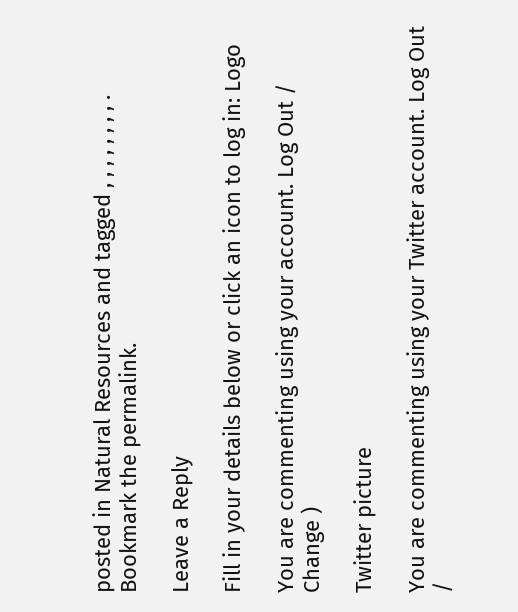posted in Natural Resources and tagged , , , , , , , , . Bookmark the permalink.

Leave a Reply

Fill in your details below or click an icon to log in: Logo

You are commenting using your account. Log Out /  Change )

Twitter picture

You are commenting using your Twitter account. Log Out /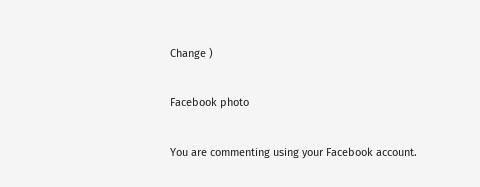Change )

Facebook photo

You are commenting using your Facebook account.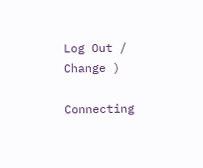Log Out /  Change )

Connecting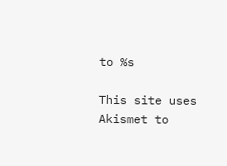to %s

This site uses Akismet to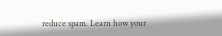reduce spam. Learn how your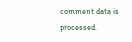comment data is processed.